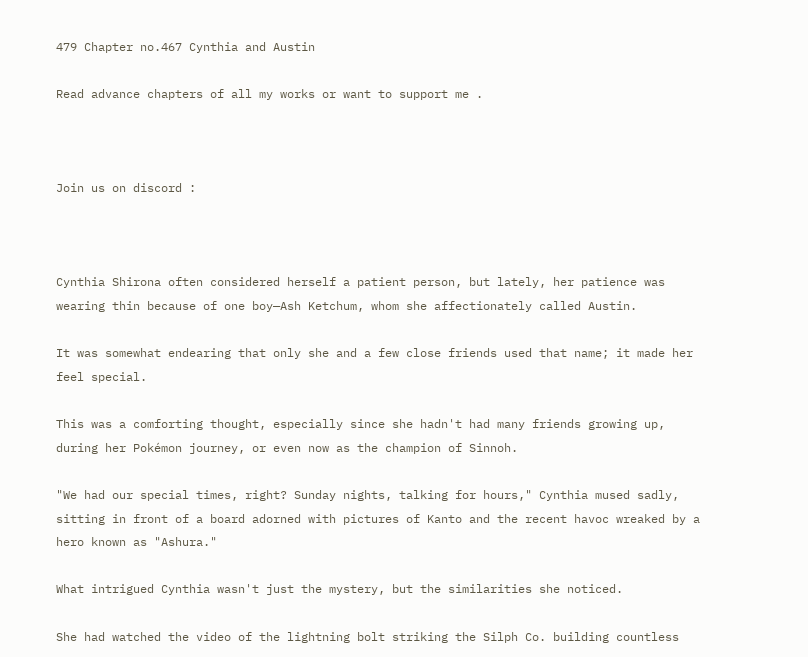479 Chapter no.467 Cynthia and Austin

Read advance chapters of all my works or want to support me .



Join us on discord :



Cynthia Shirona often considered herself a patient person, but lately, her patience was wearing thin because of one boy—Ash Ketchum, whom she affectionately called Austin.

It was somewhat endearing that only she and a few close friends used that name; it made her feel special.

This was a comforting thought, especially since she hadn't had many friends growing up, during her Pokémon journey, or even now as the champion of Sinnoh.

"We had our special times, right? Sunday nights, talking for hours," Cynthia mused sadly, sitting in front of a board adorned with pictures of Kanto and the recent havoc wreaked by a hero known as "Ashura."

What intrigued Cynthia wasn't just the mystery, but the similarities she noticed.

She had watched the video of the lightning bolt striking the Silph Co. building countless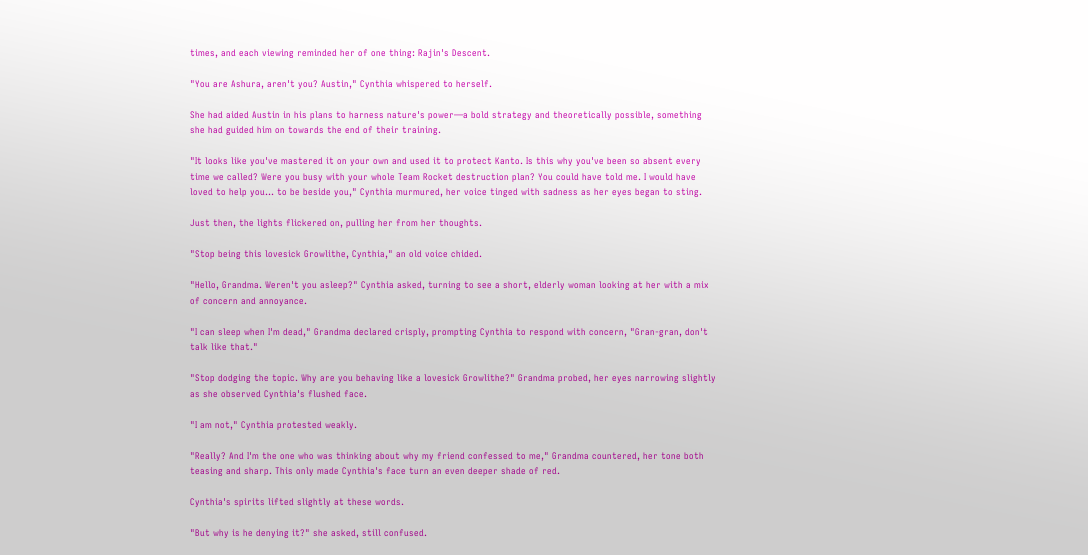times, and each viewing reminded her of one thing: Rajin's Descent.

"You are Ashura, aren't you? Austin," Cynthia whispered to herself.

She had aided Austin in his plans to harness nature's power—a bold strategy and theoretically possible, something she had guided him on towards the end of their training.

"It looks like you've mastered it on your own and used it to protect Kanto. Is this why you've been so absent every time we called? Were you busy with your whole Team Rocket destruction plan? You could have told me. I would have loved to help you... to be beside you," Cynthia murmured, her voice tinged with sadness as her eyes began to sting.

Just then, the lights flickered on, pulling her from her thoughts.

"Stop being this lovesick Growlithe, Cynthia," an old voice chided.

"Hello, Grandma. Weren't you asleep?" Cynthia asked, turning to see a short, elderly woman looking at her with a mix of concern and annoyance.

"I can sleep when I'm dead," Grandma declared crisply, prompting Cynthia to respond with concern, "Gran-gran, don't talk like that."

"Stop dodging the topic. Why are you behaving like a lovesick Growlithe?" Grandma probed, her eyes narrowing slightly as she observed Cynthia's flushed face.

"I am not," Cynthia protested weakly.

"Really? And I'm the one who was thinking about why my friend confessed to me," Grandma countered, her tone both teasing and sharp. This only made Cynthia's face turn an even deeper shade of red.

Cynthia's spirits lifted slightly at these words.

"But why is he denying it?" she asked, still confused.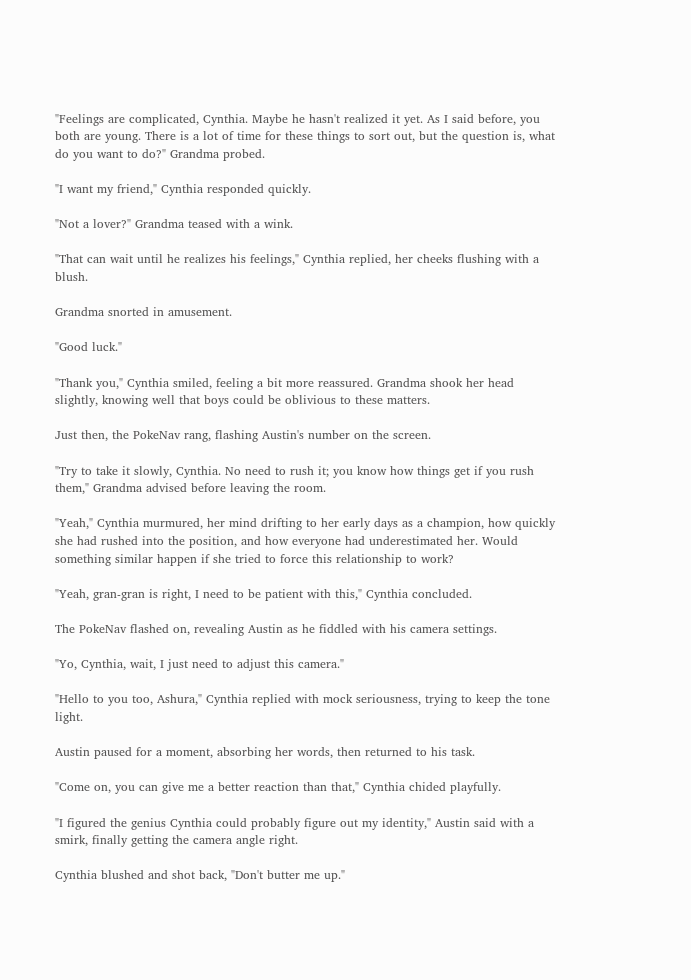"Feelings are complicated, Cynthia. Maybe he hasn't realized it yet. As I said before, you both are young. There is a lot of time for these things to sort out, but the question is, what do you want to do?" Grandma probed.

"I want my friend," Cynthia responded quickly.

"Not a lover?" Grandma teased with a wink.

"That can wait until he realizes his feelings," Cynthia replied, her cheeks flushing with a blush.

Grandma snorted in amusement.

"Good luck."

"Thank you," Cynthia smiled, feeling a bit more reassured. Grandma shook her head slightly, knowing well that boys could be oblivious to these matters.

Just then, the PokeNav rang, flashing Austin's number on the screen.

"Try to take it slowly, Cynthia. No need to rush it; you know how things get if you rush them," Grandma advised before leaving the room.

"Yeah," Cynthia murmured, her mind drifting to her early days as a champion, how quickly she had rushed into the position, and how everyone had underestimated her. Would something similar happen if she tried to force this relationship to work?

"Yeah, gran-gran is right, I need to be patient with this," Cynthia concluded.

The PokeNav flashed on, revealing Austin as he fiddled with his camera settings.

"Yo, Cynthia, wait, I just need to adjust this camera."

"Hello to you too, Ashura," Cynthia replied with mock seriousness, trying to keep the tone light.

Austin paused for a moment, absorbing her words, then returned to his task.

"Come on, you can give me a better reaction than that," Cynthia chided playfully.

"I figured the genius Cynthia could probably figure out my identity," Austin said with a smirk, finally getting the camera angle right.

Cynthia blushed and shot back, "Don't butter me up."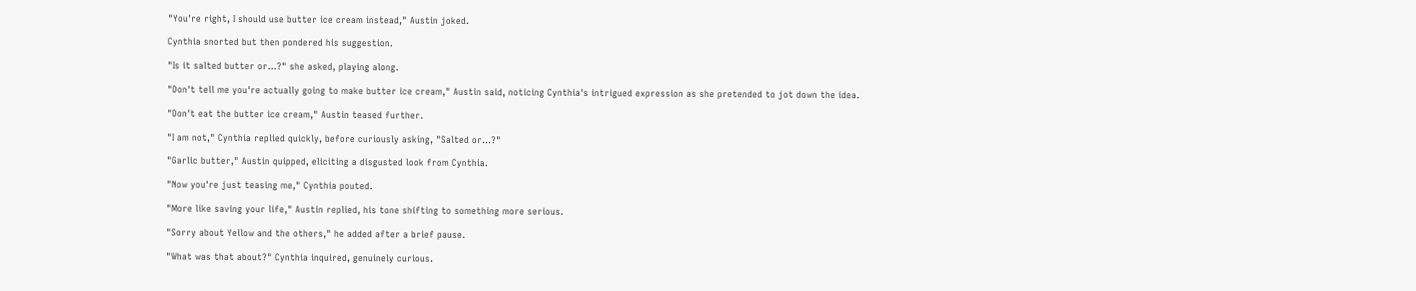"You're right, I should use butter ice cream instead," Austin joked.

Cynthia snorted but then pondered his suggestion.

"Is it salted butter or...?" she asked, playing along.

"Don't tell me you're actually going to make butter ice cream," Austin said, noticing Cynthia's intrigued expression as she pretended to jot down the idea.

"Don't eat the butter ice cream," Austin teased further.

"I am not," Cynthia replied quickly, before curiously asking, "Salted or...?"

"Garlic butter," Austin quipped, eliciting a disgusted look from Cynthia.

"Now you're just teasing me," Cynthia pouted.

"More like saving your life," Austin replied, his tone shifting to something more serious.

"Sorry about Yellow and the others," he added after a brief pause.

"What was that about?" Cynthia inquired, genuinely curious.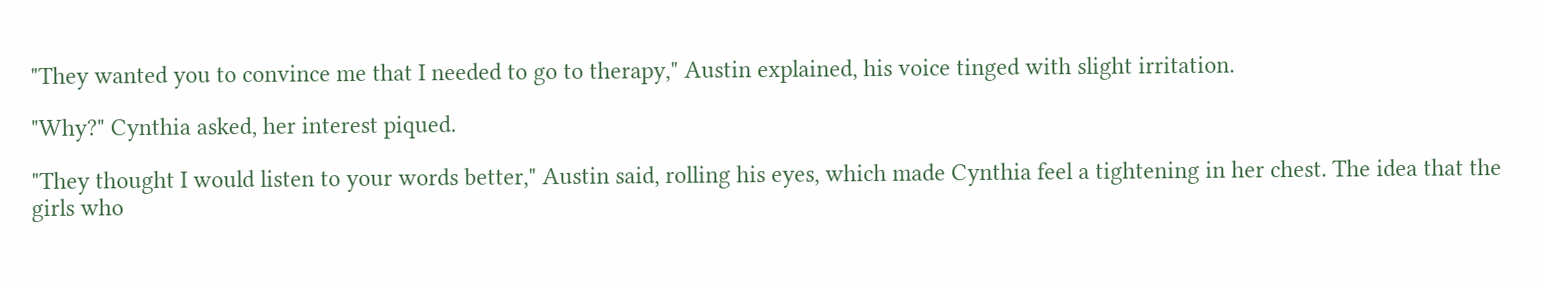"They wanted you to convince me that I needed to go to therapy," Austin explained, his voice tinged with slight irritation.

"Why?" Cynthia asked, her interest piqued.

"They thought I would listen to your words better," Austin said, rolling his eyes, which made Cynthia feel a tightening in her chest. The idea that the girls who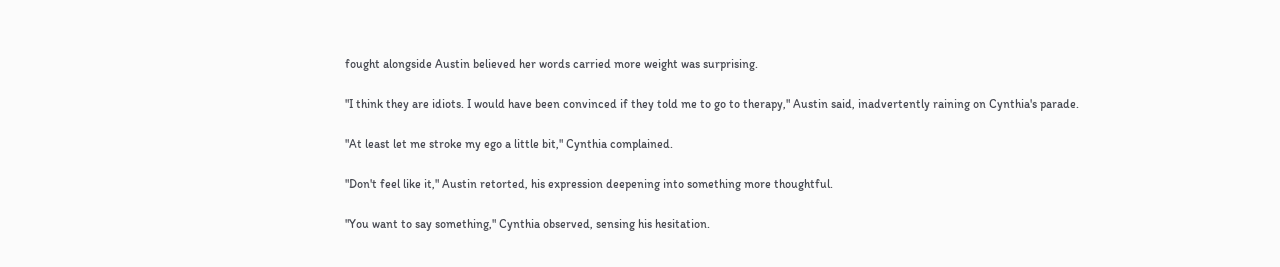fought alongside Austin believed her words carried more weight was surprising.

"I think they are idiots. I would have been convinced if they told me to go to therapy," Austin said, inadvertently raining on Cynthia's parade.

"At least let me stroke my ego a little bit," Cynthia complained.

"Don't feel like it," Austin retorted, his expression deepening into something more thoughtful.

"You want to say something," Cynthia observed, sensing his hesitation.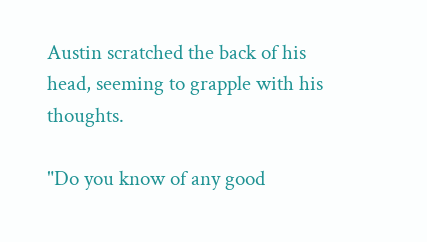Austin scratched the back of his head, seeming to grapple with his thoughts.

"Do you know of any good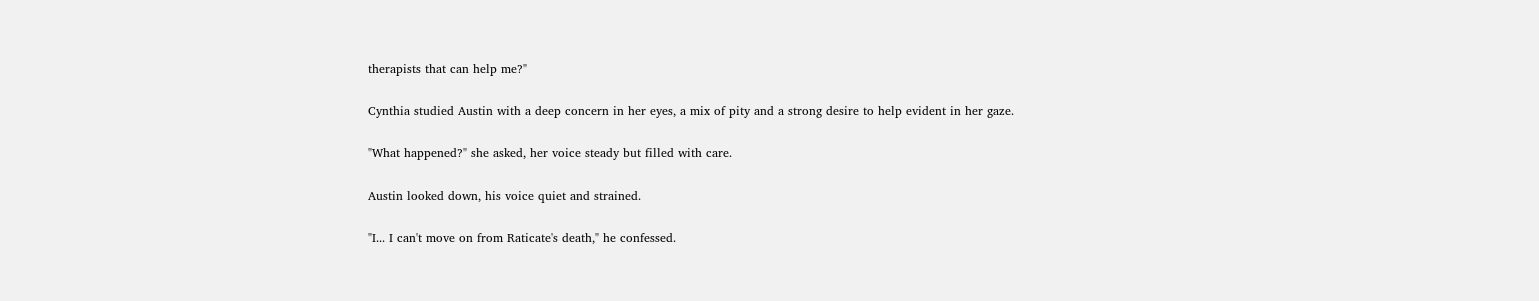therapists that can help me?"

Cynthia studied Austin with a deep concern in her eyes, a mix of pity and a strong desire to help evident in her gaze.

"What happened?" she asked, her voice steady but filled with care.

Austin looked down, his voice quiet and strained.

"I... I can't move on from Raticate's death," he confessed.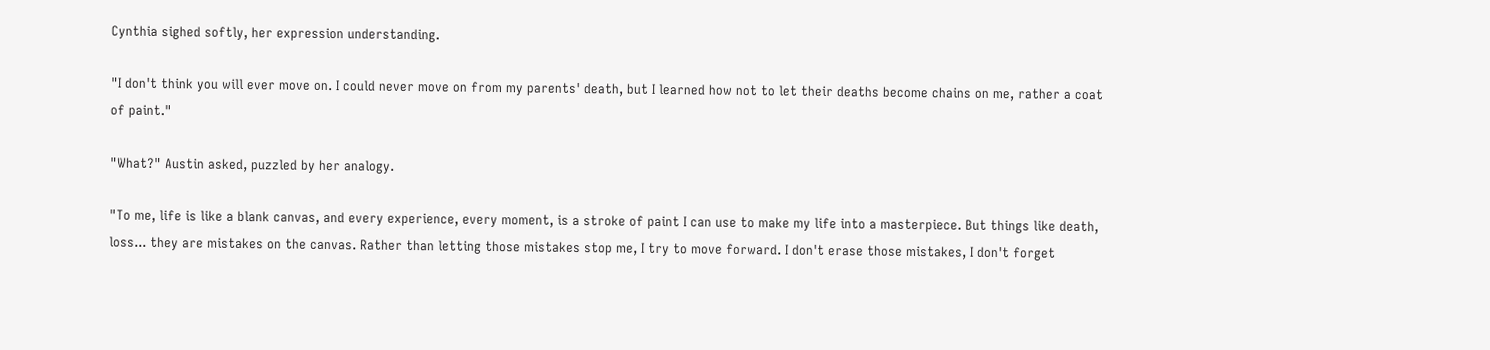Cynthia sighed softly, her expression understanding.

"I don't think you will ever move on. I could never move on from my parents' death, but I learned how not to let their deaths become chains on me, rather a coat of paint."

"What?" Austin asked, puzzled by her analogy.

"To me, life is like a blank canvas, and every experience, every moment, is a stroke of paint I can use to make my life into a masterpiece. But things like death, loss... they are mistakes on the canvas. Rather than letting those mistakes stop me, I try to move forward. I don't erase those mistakes, I don't forget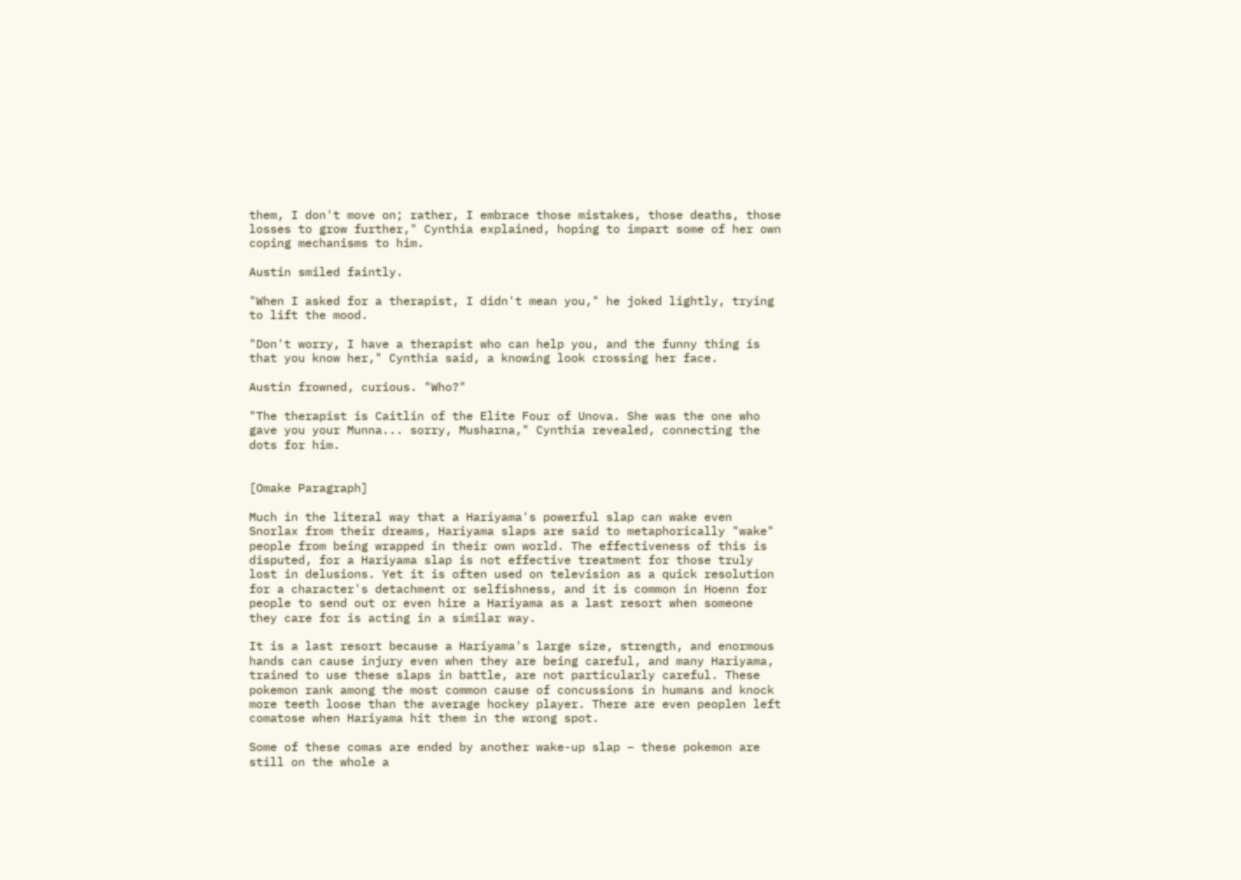them, I don't move on; rather, I embrace those mistakes, those deaths, those losses to grow further," Cynthia explained, hoping to impart some of her own coping mechanisms to him.

Austin smiled faintly.

"When I asked for a therapist, I didn't mean you," he joked lightly, trying to lift the mood.

"Don't worry, I have a therapist who can help you, and the funny thing is that you know her," Cynthia said, a knowing look crossing her face.

Austin frowned, curious. "Who?"

"The therapist is Caitlin of the Elite Four of Unova. She was the one who gave you your Munna... sorry, Musharna," Cynthia revealed, connecting the dots for him.


[Omake Paragraph]

Much in the literal way that a Hariyama's powerful slap can wake even Snorlax from their dreams, Hariyama slaps are said to metaphorically "wake" people from being wrapped in their own world. The effectiveness of this is disputed, for a Hariyama slap is not effective treatment for those truly lost in delusions. Yet it is often used on television as a quick resolution for a character's detachment or selfishness, and it is common in Hoenn for people to send out or even hire a Hariyama as a last resort when someone they care for is acting in a similar way.

It is a last resort because a Hariyama's large size, strength, and enormous hands can cause injury even when they are being careful, and many Hariyama, trained to use these slaps in battle, are not particularly careful. These pokemon rank among the most common cause of concussions in humans and knock more teeth loose than the average hockey player. There are even peoplen left comatose when Hariyama hit them in the wrong spot.

Some of these comas are ended by another wake-up slap – these pokemon are still on the whole a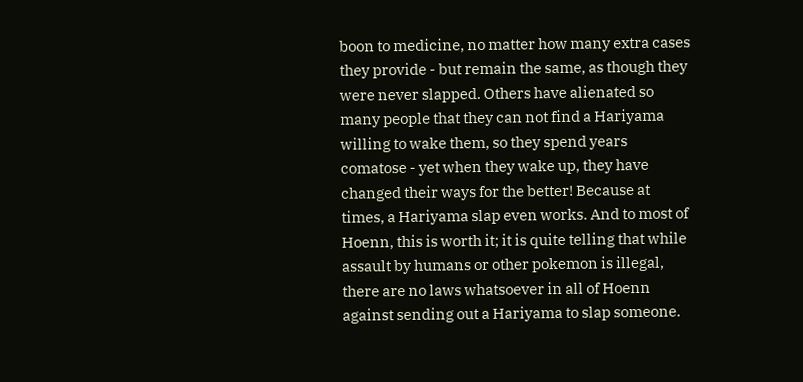boon to medicine, no matter how many extra cases they provide - but remain the same, as though they were never slapped. Others have alienated so many people that they can not find a Hariyama willing to wake them, so they spend years comatose - yet when they wake up, they have changed their ways for the better! Because at times, a Hariyama slap even works. And to most of Hoenn, this is worth it; it is quite telling that while assault by humans or other pokemon is illegal, there are no laws whatsoever in all of Hoenn against sending out a Hariyama to slap someone.